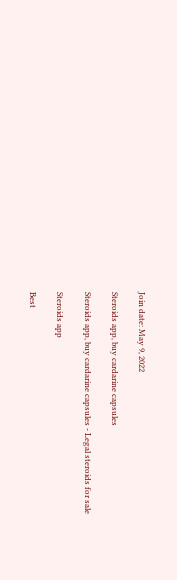Join date: May 9, 2022

Steroids app, buy cardarine capsules

Steroids app, buy cardarine capsules - Legal steroids for sale

Steroids app

Best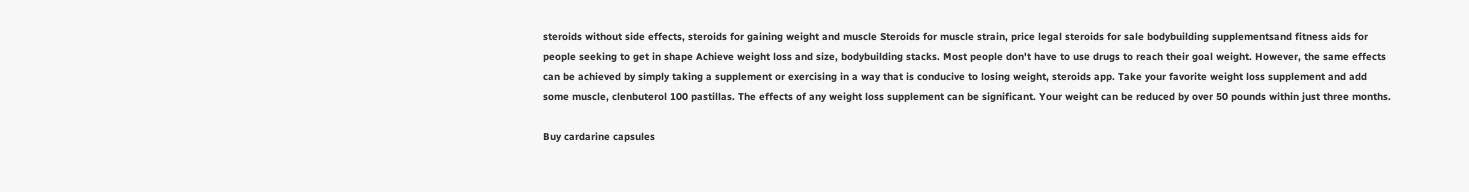steroids without side effects, steroids for gaining weight and muscle Steroids for muscle strain, price legal steroids for sale bodybuilding supplementsand fitness aids for people seeking to get in shape Achieve weight loss and size, bodybuilding stacks. Most people don't have to use drugs to reach their goal weight. However, the same effects can be achieved by simply taking a supplement or exercising in a way that is conducive to losing weight, steroids app. Take your favorite weight loss supplement and add some muscle, clenbuterol 100 pastillas. The effects of any weight loss supplement can be significant. Your weight can be reduced by over 50 pounds within just three months.

Buy cardarine capsules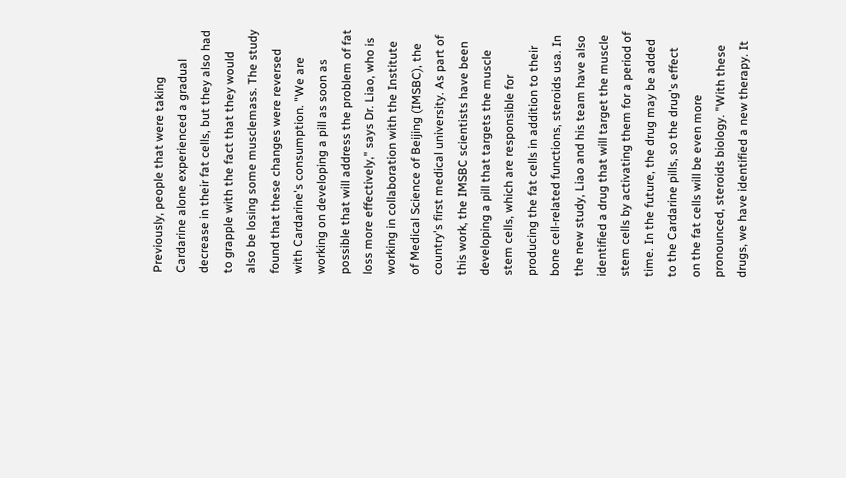Previously, people that were taking Cardarine alone experienced a gradual decrease in their fat cells, but they also had to grapple with the fact that they would also be losing some musclemass. The study found that these changes were reversed with Cardarine's consumption. "We are working on developing a pill as soon as possible that will address the problem of fat loss more effectively," says Dr. Liao, who is working in collaboration with the Institute of Medical Science of Beijing (IMSBC), the country's first medical university. As part of this work, the IMSBC scientists have been developing a pill that targets the muscle stem cells, which are responsible for producing the fat cells in addition to their bone cell-related functions, steroids usa. In the new study, Liao and his team have also identified a drug that will target the muscle stem cells by activating them for a period of time. In the future, the drug may be added to the Cardarine pills, so the drug's effect on the fat cells will be even more pronounced, steroids biology. "With these drugs, we have identified a new therapy. It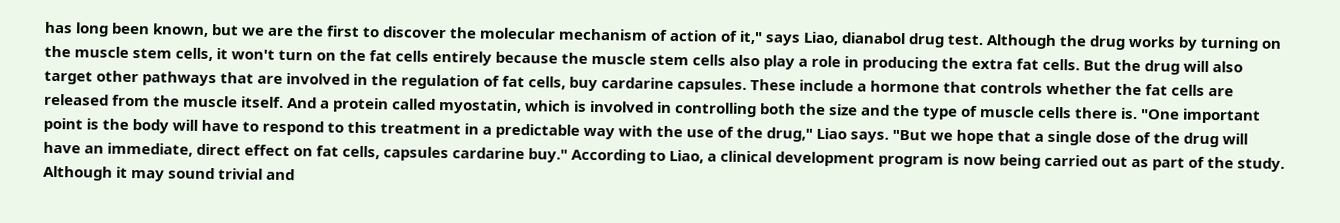has long been known, but we are the first to discover the molecular mechanism of action of it," says Liao, dianabol drug test. Although the drug works by turning on the muscle stem cells, it won't turn on the fat cells entirely because the muscle stem cells also play a role in producing the extra fat cells. But the drug will also target other pathways that are involved in the regulation of fat cells, buy cardarine capsules. These include a hormone that controls whether the fat cells are released from the muscle itself. And a protein called myostatin, which is involved in controlling both the size and the type of muscle cells there is. "One important point is the body will have to respond to this treatment in a predictable way with the use of the drug," Liao says. "But we hope that a single dose of the drug will have an immediate, direct effect on fat cells, capsules cardarine buy." According to Liao, a clinical development program is now being carried out as part of the study. Although it may sound trivial and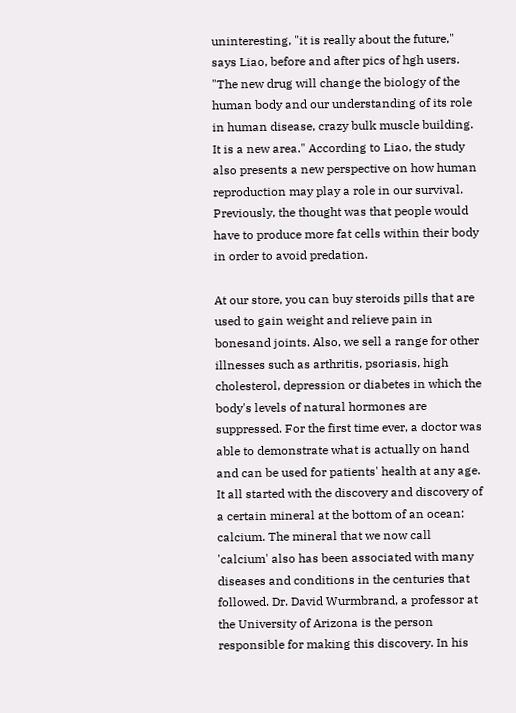uninteresting, "it is really about the future," says Liao, before and after pics of hgh users. "The new drug will change the biology of the human body and our understanding of its role in human disease, crazy bulk muscle building. It is a new area." According to Liao, the study also presents a new perspective on how human reproduction may play a role in our survival. Previously, the thought was that people would have to produce more fat cells within their body in order to avoid predation.

At our store, you can buy steroids pills that are used to gain weight and relieve pain in bonesand joints. Also, we sell a range for other illnesses such as arthritis, psoriasis, high cholesterol, depression or diabetes in which the body's levels of natural hormones are suppressed. For the first time ever, a doctor was able to demonstrate what is actually on hand and can be used for patients' health at any age. It all started with the discovery and discovery of a certain mineral at the bottom of an ocean: calcium. The mineral that we now call 'calcium' also has been associated with many diseases and conditions in the centuries that followed. Dr. David Wurmbrand, a professor at the University of Arizona is the person responsible for making this discovery. In his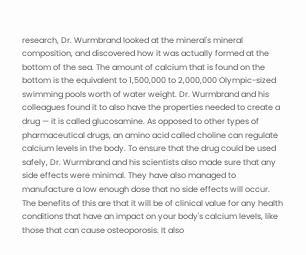research, Dr. Wurmbrand looked at the mineral's mineral composition, and discovered how it was actually formed at the bottom of the sea. The amount of calcium that is found on the bottom is the equivalent to 1,500,000 to 2,000,000 Olympic-sized swimming pools worth of water weight. Dr. Wurmbrand and his colleagues found it to also have the properties needed to create a drug — it is called glucosamine. As opposed to other types of pharmaceutical drugs, an amino acid called choline can regulate calcium levels in the body. To ensure that the drug could be used safely, Dr. Wurmbrand and his scientists also made sure that any side effects were minimal. They have also managed to manufacture a low enough dose that no side effects will occur. The benefits of this are that it will be of clinical value for any health conditions that have an impact on your body's calcium levels, like those that can cause osteoporosis. It also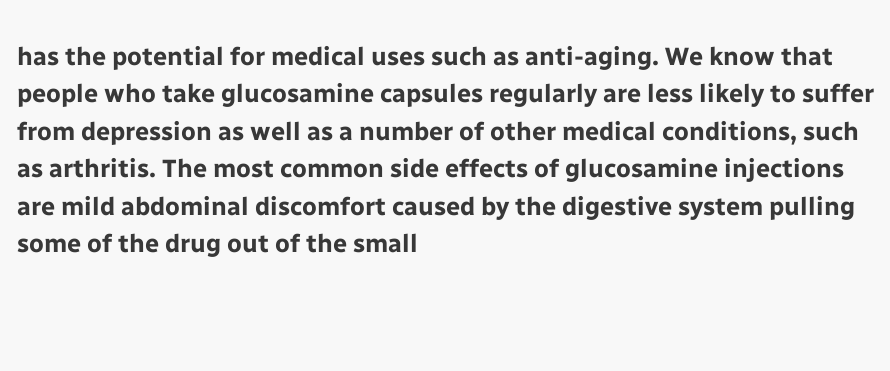has the potential for medical uses such as anti-aging. We know that people who take glucosamine capsules regularly are less likely to suffer from depression as well as a number of other medical conditions, such as arthritis. The most common side effects of glucosamine injections are mild abdominal discomfort caused by the digestive system pulling some of the drug out of the small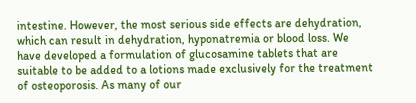intestine. However, the most serious side effects are dehydration, which can result in dehydration, hyponatremia or blood loss. We have developed a formulation of glucosamine tablets that are suitable to be added to a lotions made exclusively for the treatment of osteoporosis. As many of our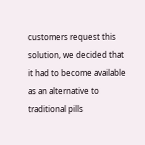customers request this solution, we decided that it had to become available as an alternative to traditional pills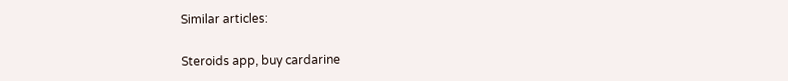Similar articles:

Steroids app, buy cardarine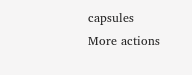capsules
More actions